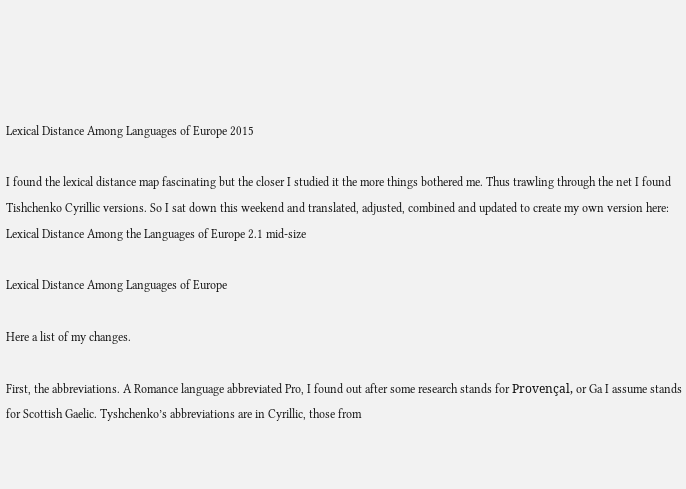Lexical Distance Among Languages of Europe 2015

I found the lexical distance map fascinating but the closer I studied it the more things bothered me. Thus trawling through the net I found Tishchenko Cyrillic versions. So I sat down this weekend and translated, adjusted, combined and updated to create my own version here:
Lexical Distance Among the Languages of Europe 2.1 mid-size

Lexical Distance Among Languages of Europe

Here a list of my changes.

First, the abbreviations. A Romance language abbreviated Pro, I found out after some research stands for Provençal, or Ga I assume stands for Scottish Gaelic. Tyshchenko’s abbreviations are in Cyrillic, those from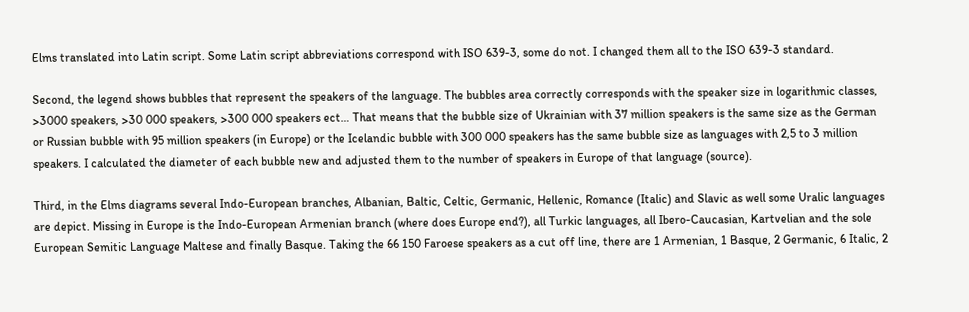Elms translated into Latin script. Some Latin script abbreviations correspond with ISO 639-3, some do not. I changed them all to the ISO 639-3 standard.

Second, the legend shows bubbles that represent the speakers of the language. The bubbles area correctly corresponds with the speaker size in logarithmic classes, >3000 speakers, >30 000 speakers, >300 000 speakers ect… That means that the bubble size of Ukrainian with 37 million speakers is the same size as the German or Russian bubble with 95 million speakers (in Europe) or the Icelandic bubble with 300 000 speakers has the same bubble size as languages with 2,5 to 3 million speakers. I calculated the diameter of each bubble new and adjusted them to the number of speakers in Europe of that language (source).

Third, in the Elms diagrams several Indo-European branches, Albanian, Baltic, Celtic, Germanic, Hellenic, Romance (Italic) and Slavic as well some Uralic languages are depict. Missing in Europe is the Indo-European Armenian branch (where does Europe end?), all Turkic languages, all Ibero-Caucasian, Kartvelian and the sole European Semitic Language Maltese and finally Basque. Taking the 66 150 Faroese speakers as a cut off line, there are 1 Armenian, 1 Basque, 2 Germanic, 6 Italic, 2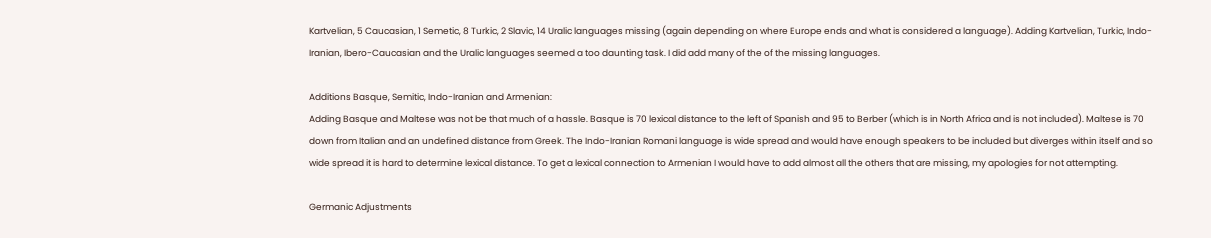Kartvelian, 5 Caucasian, 1 Semetic, 8 Turkic, 2 Slavic, 14 Uralic languages missing (again depending on where Europe ends and what is considered a language). Adding Kartvelian, Turkic, Indo-Iranian, Ibero-Caucasian and the Uralic languages seemed a too daunting task. I did add many of the of the missing languages.

Additions Basque, Semitic, Indo-Iranian and Armenian:
Adding Basque and Maltese was not be that much of a hassle. Basque is 70 lexical distance to the left of Spanish and 95 to Berber (which is in North Africa and is not included). Maltese is 70 down from Italian and an undefined distance from Greek. The Indo-Iranian Romani language is wide spread and would have enough speakers to be included but diverges within itself and so wide spread it is hard to determine lexical distance. To get a lexical connection to Armenian I would have to add almost all the others that are missing, my apologies for not attempting.

Germanic Adjustments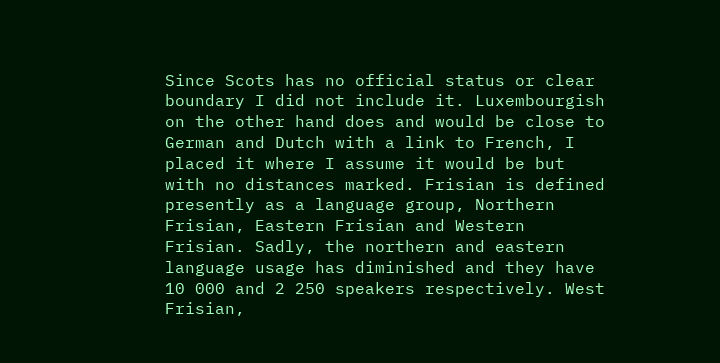Since Scots has no official status or clear boundary I did not include it. Luxembourgish on the other hand does and would be close to German and Dutch with a link to French, I placed it where I assume it would be but with no distances marked. Frisian is defined presently as a language group, Northern Frisian, Eastern Frisian and Western Frisian. Sadly, the northern and eastern language usage has diminished and they have 10 000 and 2 250 speakers respectively. West Frisian,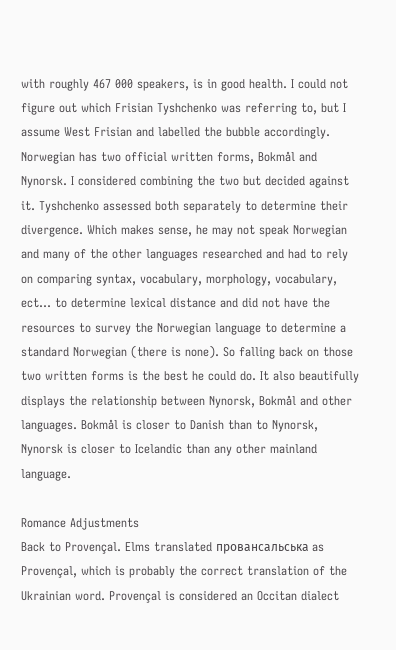with roughly 467 000 speakers, is in good health. I could not figure out which Frisian Tyshchenko was referring to, but I assume West Frisian and labelled the bubble accordingly.
Norwegian has two official written forms, Bokmål and Nynorsk. I considered combining the two but decided against it. Tyshchenko assessed both separately to determine their divergence. Which makes sense, he may not speak Norwegian and many of the other languages researched and had to rely on comparing syntax, vocabulary, morphology, vocabulary, ect… to determine lexical distance and did not have the resources to survey the Norwegian language to determine a standard Norwegian (there is none). So falling back on those two written forms is the best he could do. It also beautifully displays the relationship between Nynorsk, Bokmål and other languages. Bokmål is closer to Danish than to Nynorsk, Nynorsk is closer to Icelandic than any other mainland language.

Romance Adjustments
Back to Provençal. Elms translated провансальська as Provençal, which is probably the correct translation of the Ukrainian word. Provençal is considered an Occitan dialect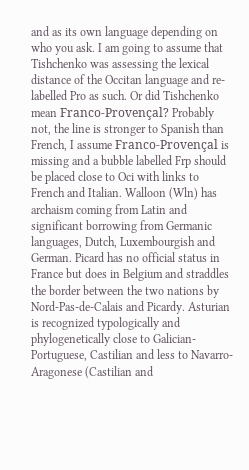and as its own language depending on who you ask. I am going to assume that Tishchenko was assessing the lexical distance of the Occitan language and re-labelled Pro as such. Or did Tishchenko mean Franco-Provençal? Probably not, the line is stronger to Spanish than French, I assume Franco-Provençal is missing and a bubble labelled Frp should be placed close to Oci with links to French and Italian. Walloon (Wln) has archaism coming from Latin and significant borrowing from Germanic languages, Dutch, Luxembourgish and German. Picard has no official status in France but does in Belgium and straddles the border between the two nations by Nord-Pas-de-Calais and Picardy. Asturian is recognized typologically and phylogenetically close to Galician-Portuguese, Castilian and less to Navarro-Aragonese (Castilian and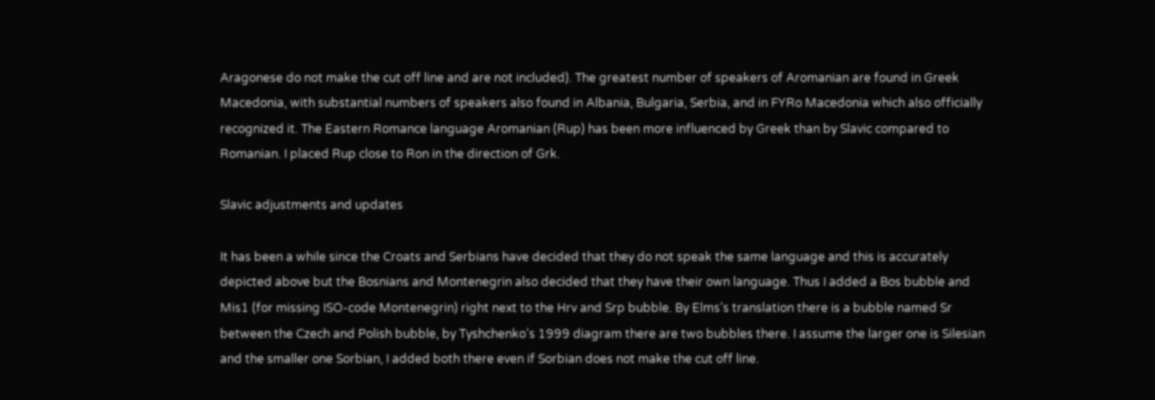Aragonese do not make the cut off line and are not included). The greatest number of speakers of Aromanian are found in Greek Macedonia, with substantial numbers of speakers also found in Albania, Bulgaria, Serbia, and in FYRo Macedonia which also officially recognized it. The Eastern Romance language Aromanian (Rup) has been more influenced by Greek than by Slavic compared to Romanian. I placed Rup close to Ron in the direction of Grk.

Slavic adjustments and updates

It has been a while since the Croats and Serbians have decided that they do not speak the same language and this is accurately depicted above but the Bosnians and Montenegrin also decided that they have their own language. Thus I added a Bos bubble and Mis1 (for missing ISO-code Montenegrin) right next to the Hrv and Srp bubble. By Elms’s translation there is a bubble named Sr between the Czech and Polish bubble, by Tyshchenko’s 1999 diagram there are two bubbles there. I assume the larger one is Silesian and the smaller one Sorbian, I added both there even if Sorbian does not make the cut off line.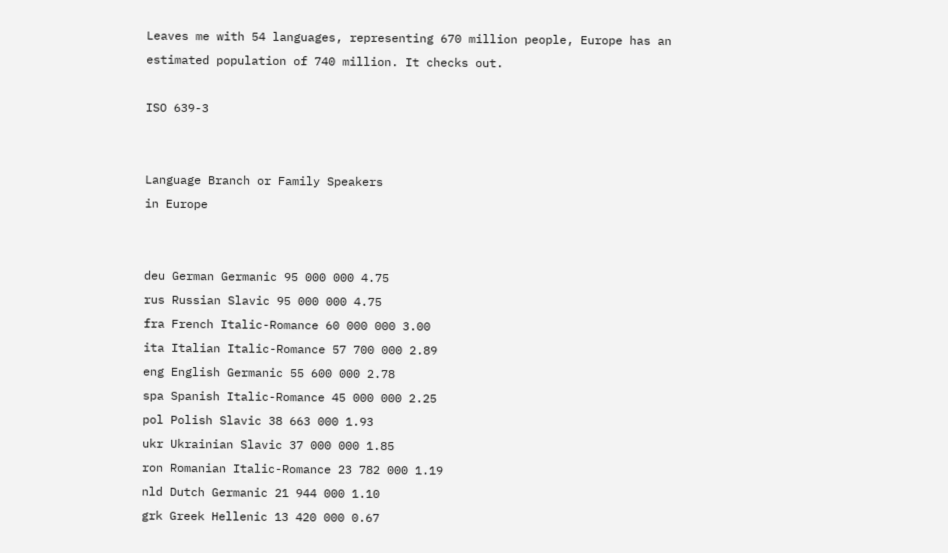Leaves me with 54 languages, representing 670 million people, Europe has an estimated population of 740 million. It checks out.

ISO 639-3


Language Branch or Family Speakers
in Europe


deu German Germanic 95 000 000 4.75
rus Russian Slavic 95 000 000 4.75
fra French Italic-Romance 60 000 000 3.00
ita Italian Italic-Romance 57 700 000 2.89
eng English Germanic 55 600 000 2.78
spa Spanish Italic-Romance 45 000 000 2.25
pol Polish Slavic 38 663 000 1.93
ukr Ukrainian Slavic 37 000 000 1.85
ron Romanian Italic-Romance 23 782 000 1.19
nld Dutch Germanic 21 944 000 1.10
grk Greek Hellenic 13 420 000 0.67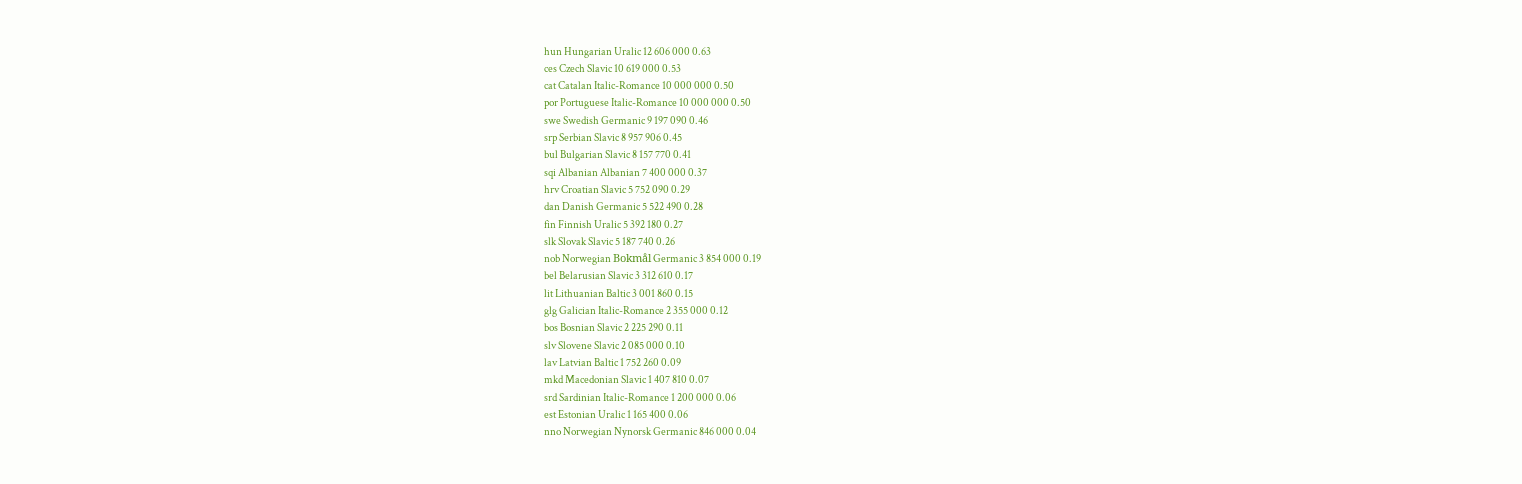hun Hungarian Uralic 12 606 000 0.63
ces Czech Slavic 10 619 000 0.53
cat Catalan Italic-Romance 10 000 000 0.50
por Portuguese Italic-Romance 10 000 000 0.50
swe Swedish Germanic 9 197 090 0.46
srp Serbian Slavic 8 957 906 0.45
bul Bulgarian Slavic 8 157 770 0.41
sqi Albanian Albanian 7 400 000 0.37
hrv Croatian Slavic 5 752 090 0.29
dan Danish Germanic 5 522 490 0.28
fin Finnish Uralic 5 392 180 0.27
slk Slovak Slavic 5 187 740 0.26
nob Norwegian Bokmål Germanic 3 854 000 0.19
bel Belarusian Slavic 3 312 610 0.17
lit Lithuanian Baltic 3 001 860 0.15
glg Galician Italic-Romance 2 355 000 0.12
bos Bosnian Slavic 2 225 290 0.11
slv Slovene Slavic 2 085 000 0.10
lav Latvian Baltic 1 752 260 0.09
mkd Macedonian Slavic 1 407 810 0.07
srd Sardinian Italic-Romance 1 200 000 0.06
est Estonian Uralic 1 165 400 0.06
nno Norwegian Nynorsk Germanic 846 000 0.04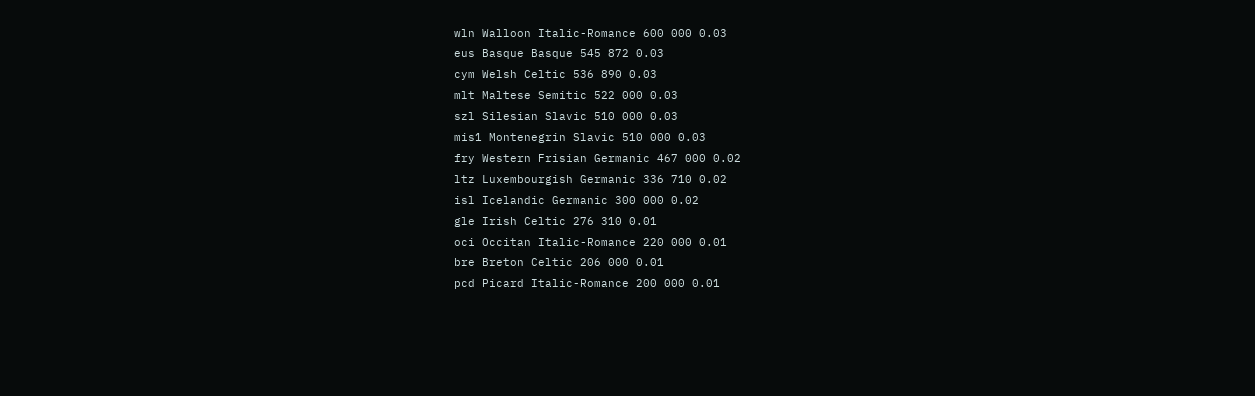wln Walloon Italic-Romance 600 000 0.03
eus Basque Basque 545 872 0.03
cym Welsh Celtic 536 890 0.03
mlt Maltese Semitic 522 000 0.03
szl Silesian Slavic 510 000 0.03
mis1 Montenegrin Slavic 510 000 0.03
fry Western Frisian Germanic 467 000 0.02
ltz Luxembourgish Germanic 336 710 0.02
isl Icelandic Germanic 300 000 0.02
gle Irish Celtic 276 310 0.01
oci Occitan Italic-Romance 220 000 0.01
bre Breton Celtic 206 000 0.01
pcd Picard Italic-Romance 200 000 0.01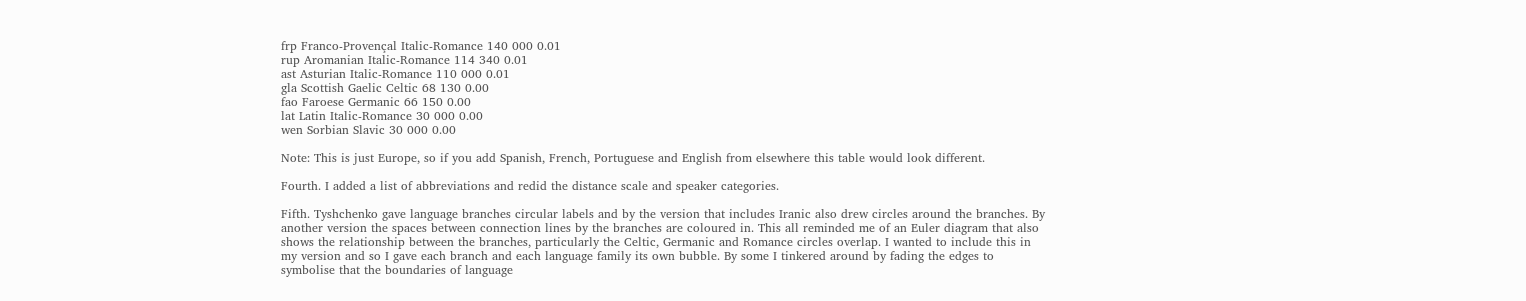frp Franco-Provençal Italic-Romance 140 000 0.01
rup Aromanian Italic-Romance 114 340 0.01
ast Asturian Italic-Romance 110 000 0.01
gla Scottish Gaelic Celtic 68 130 0.00
fao Faroese Germanic 66 150 0.00
lat Latin Italic-Romance 30 000 0.00
wen Sorbian Slavic 30 000 0.00

Note: This is just Europe, so if you add Spanish, French, Portuguese and English from elsewhere this table would look different.

Fourth. I added a list of abbreviations and redid the distance scale and speaker categories.

Fifth. Tyshchenko gave language branches circular labels and by the version that includes Iranic also drew circles around the branches. By another version the spaces between connection lines by the branches are coloured in. This all reminded me of an Euler diagram that also shows the relationship between the branches, particularly the Celtic, Germanic and Romance circles overlap. I wanted to include this in my version and so I gave each branch and each language family its own bubble. By some I tinkered around by fading the edges to symbolise that the boundaries of language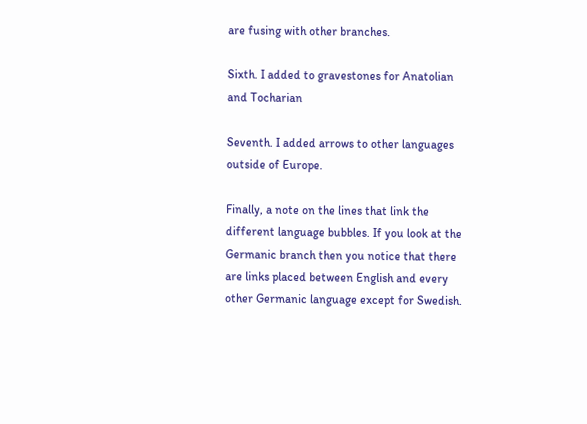are fusing with other branches.

Sixth. I added to gravestones for Anatolian and Tocharian

Seventh. I added arrows to other languages outside of Europe.

Finally, a note on the lines that link the different language bubbles. If you look at the Germanic branch then you notice that there are links placed between English and every other Germanic language except for Swedish.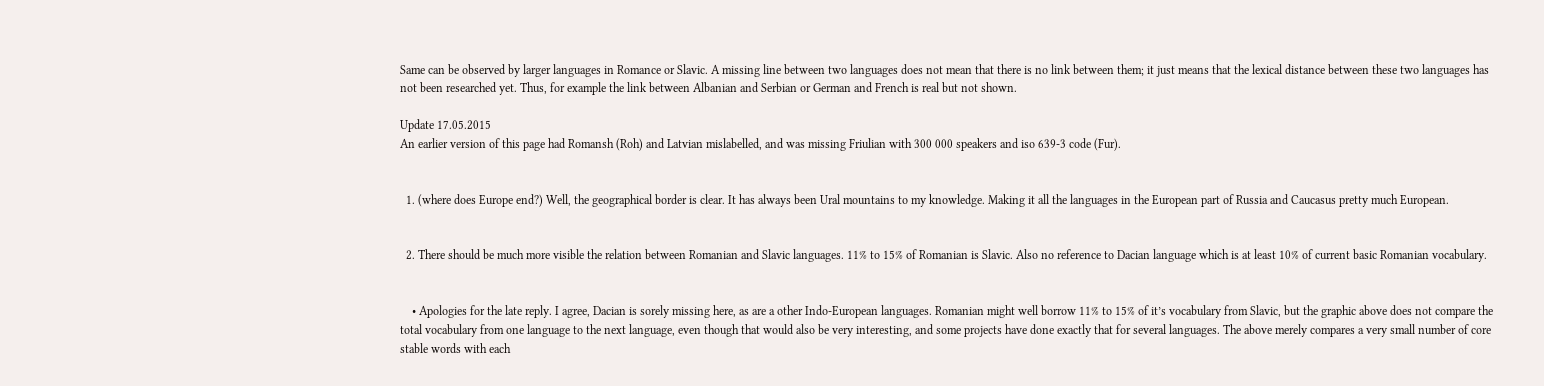Same can be observed by larger languages in Romance or Slavic. A missing line between two languages does not mean that there is no link between them; it just means that the lexical distance between these two languages has not been researched yet. Thus, for example the link between Albanian and Serbian or German and French is real but not shown.

Update 17.05.2015
An earlier version of this page had Romansh (Roh) and Latvian mislabelled, and was missing Friulian with 300 000 speakers and iso 639-3 code (Fur).


  1. (where does Europe end?) Well, the geographical border is clear. It has always been Ural mountains to my knowledge. Making it all the languages in the European part of Russia and Caucasus pretty much European.


  2. There should be much more visible the relation between Romanian and Slavic languages. 11% to 15% of Romanian is Slavic. Also no reference to Dacian language which is at least 10% of current basic Romanian vocabulary.


    • Apologies for the late reply. I agree, Dacian is sorely missing here, as are a other Indo-European languages. Romanian might well borrow 11% to 15% of it’s vocabulary from Slavic, but the graphic above does not compare the total vocabulary from one language to the next language, even though that would also be very interesting, and some projects have done exactly that for several languages. The above merely compares a very small number of core stable words with each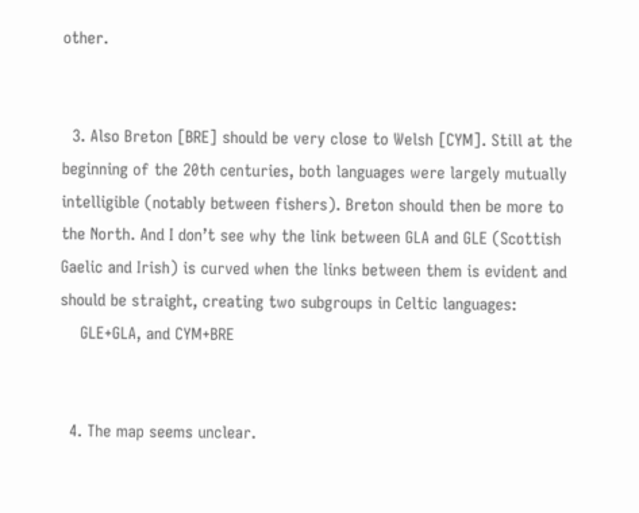other.


  3. Also Breton [BRE] should be very close to Welsh [CYM]. Still at the beginning of the 20th centuries, both languages were largely mutually intelligible (notably between fishers). Breton should then be more to the North. And I don’t see why the link between GLA and GLE (Scottish Gaelic and Irish) is curved when the links between them is evident and should be straight, creating two subgroups in Celtic languages:
    GLE+GLA, and CYM+BRE


  4. The map seems unclear.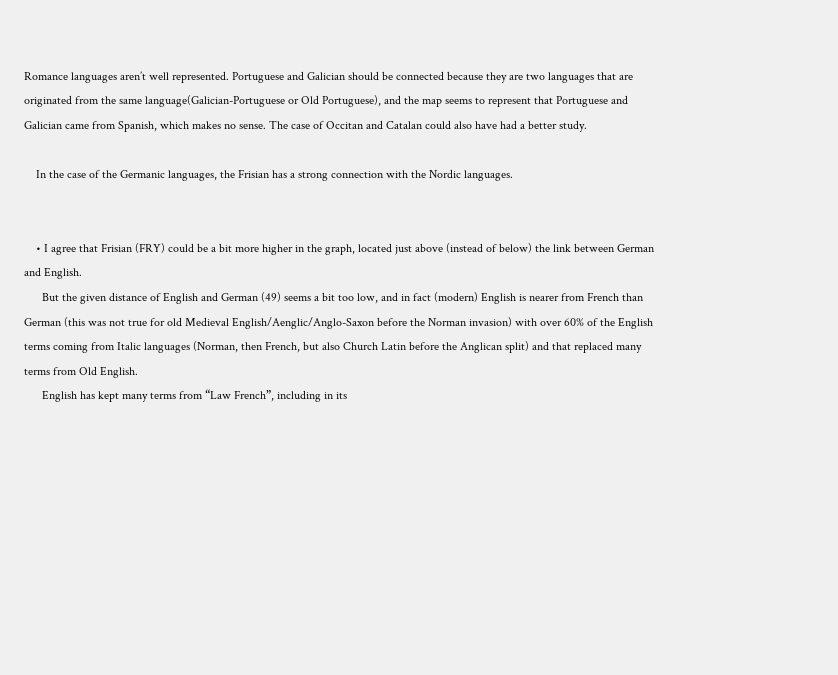Romance languages aren’t well represented. Portuguese and Galician should be connected because they are two languages that are originated from the same language(Galician-Portuguese or Old Portuguese), and the map seems to represent that Portuguese and Galician came from Spanish, which makes no sense. The case of Occitan and Catalan could also have had a better study.

    In the case of the Germanic languages, the Frisian has a strong connection with the Nordic languages.


    • I agree that Frisian (FRY) could be a bit more higher in the graph, located just above (instead of below) the link between German and English.
      But the given distance of English and German (49) seems a bit too low, and in fact (modern) English is nearer from French than German (this was not true for old Medieval English/Aenglic/Anglo-Saxon before the Norman invasion) with over 60% of the English terms coming from Italic languages (Norman, then French, but also Church Latin before the Anglican split) and that replaced many terms from Old English.
      English has kept many terms from “Law French”, including in its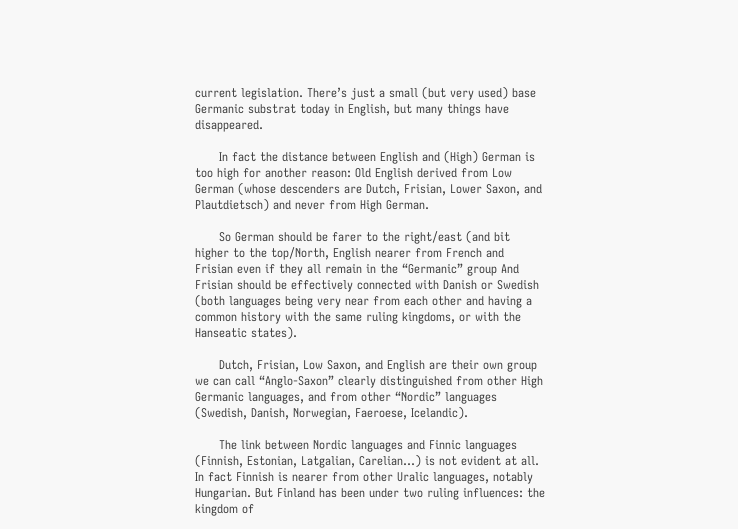current legislation. There’s just a small (but very used) base Germanic substrat today in English, but many things have disappeared.

      In fact the distance between English and (High) German is too high for another reason: Old English derived from Low German (whose descenders are Dutch, Frisian, Lower Saxon, and Plautdietsch) and never from High German.

      So German should be farer to the right/east (and bit higher to the top/North, English nearer from French and Frisian even if they all remain in the “Germanic” group And Frisian should be effectively connected with Danish or Swedish (both languages being very near from each other and having a common history with the same ruling kingdoms, or with the Hanseatic states).

      Dutch, Frisian, Low Saxon, and English are their own group we can call “Anglo-Saxon” clearly distinguished from other High Germanic languages, and from other “Nordic” languages (Swedish, Danish, Norwegian, Faeroese, Icelandic).

      The link between Nordic languages and Finnic languages (Finnish, Estonian, Latgalian, Carelian…) is not evident at all. In fact Finnish is nearer from other Uralic languages, notably Hungarian. But Finland has been under two ruling influences: the kingdom of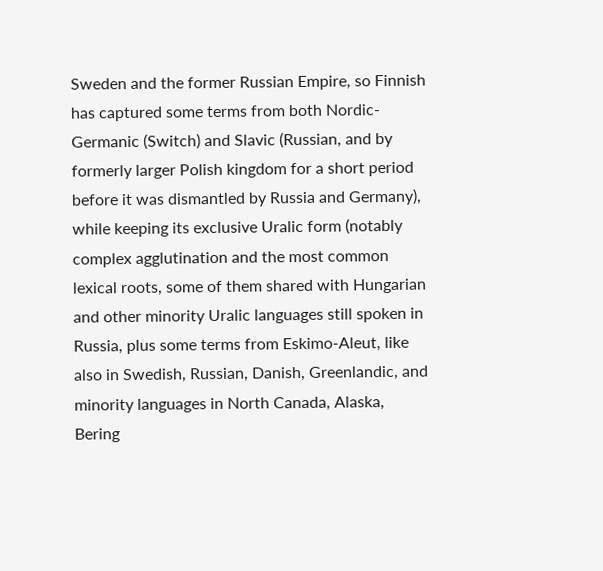Sweden and the former Russian Empire, so Finnish has captured some terms from both Nordic-Germanic (Switch) and Slavic (Russian, and by formerly larger Polish kingdom for a short period before it was dismantled by Russia and Germany), while keeping its exclusive Uralic form (notably complex agglutination and the most common lexical roots, some of them shared with Hungarian and other minority Uralic languages still spoken in Russia, plus some terms from Eskimo-Aleut, like also in Swedish, Russian, Danish, Greenlandic, and minority languages in North Canada, Alaska, Bering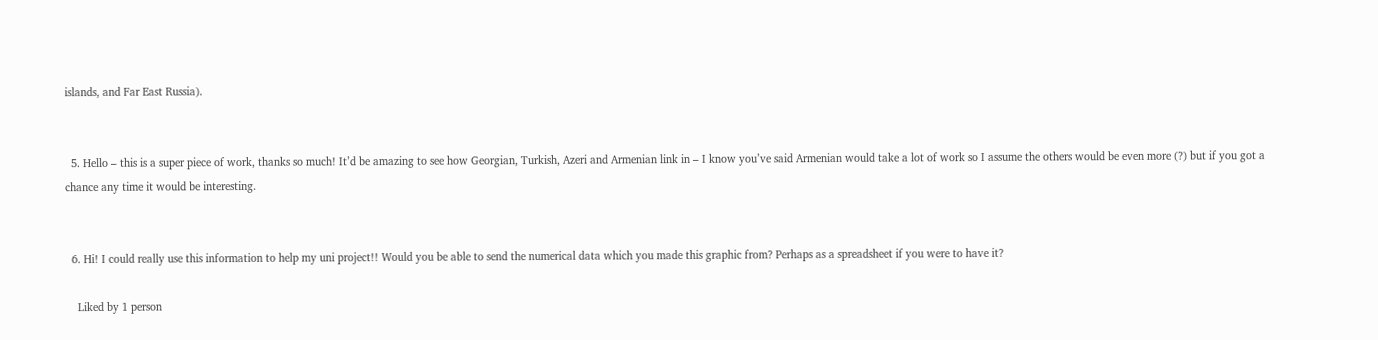islands, and Far East Russia).


  5. Hello – this is a super piece of work, thanks so much! It’d be amazing to see how Georgian, Turkish, Azeri and Armenian link in – I know you’ve said Armenian would take a lot of work so I assume the others would be even more (?) but if you got a chance any time it would be interesting.


  6. Hi! I could really use this information to help my uni project!! Would you be able to send the numerical data which you made this graphic from? Perhaps as a spreadsheet if you were to have it?

    Liked by 1 person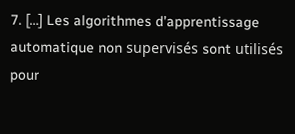7. […] Les algorithmes d’apprentissage automatique non supervisés sont utilisés pour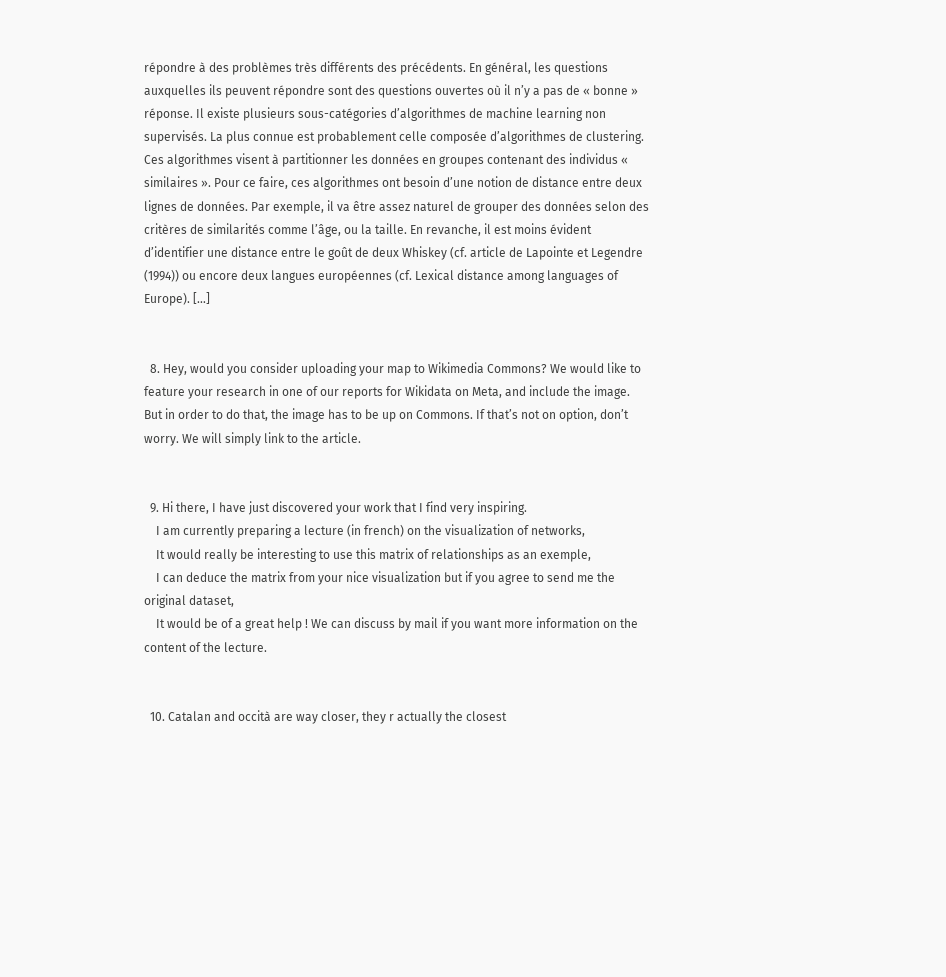répondre à des problèmes très différents des précédents. En général, les questions auxquelles ils peuvent répondre sont des questions ouvertes où il n’y a pas de « bonne » réponse. Il existe plusieurs sous-catégories d’algorithmes de machine learning non supervisés. La plus connue est probablement celle composée d’algorithmes de clustering. Ces algorithmes visent à partitionner les données en groupes contenant des individus « similaires ». Pour ce faire, ces algorithmes ont besoin d’une notion de distance entre deux lignes de données. Par exemple, il va être assez naturel de grouper des données selon des critères de similarités comme l’âge, ou la taille. En revanche, il est moins évident d’identifier une distance entre le goût de deux Whiskey (cf. article de Lapointe et Legendre (1994)) ou encore deux langues européennes (cf. Lexical distance among languages of Europe). […]


  8. Hey, would you consider uploading your map to Wikimedia Commons? We would like to feature your research in one of our reports for Wikidata on Meta, and include the image. But in order to do that, the image has to be up on Commons. If that’s not on option, don’t worry. We will simply link to the article.


  9. Hi there, I have just discovered your work that I find very inspiring.
    I am currently preparing a lecture (in french) on the visualization of networks,
    It would really be interesting to use this matrix of relationships as an exemple,
    I can deduce the matrix from your nice visualization but if you agree to send me the original dataset,
    It would be of a great help ! We can discuss by mail if you want more information on the content of the lecture.


  10. Catalan and occità are way closer, they r actually the closest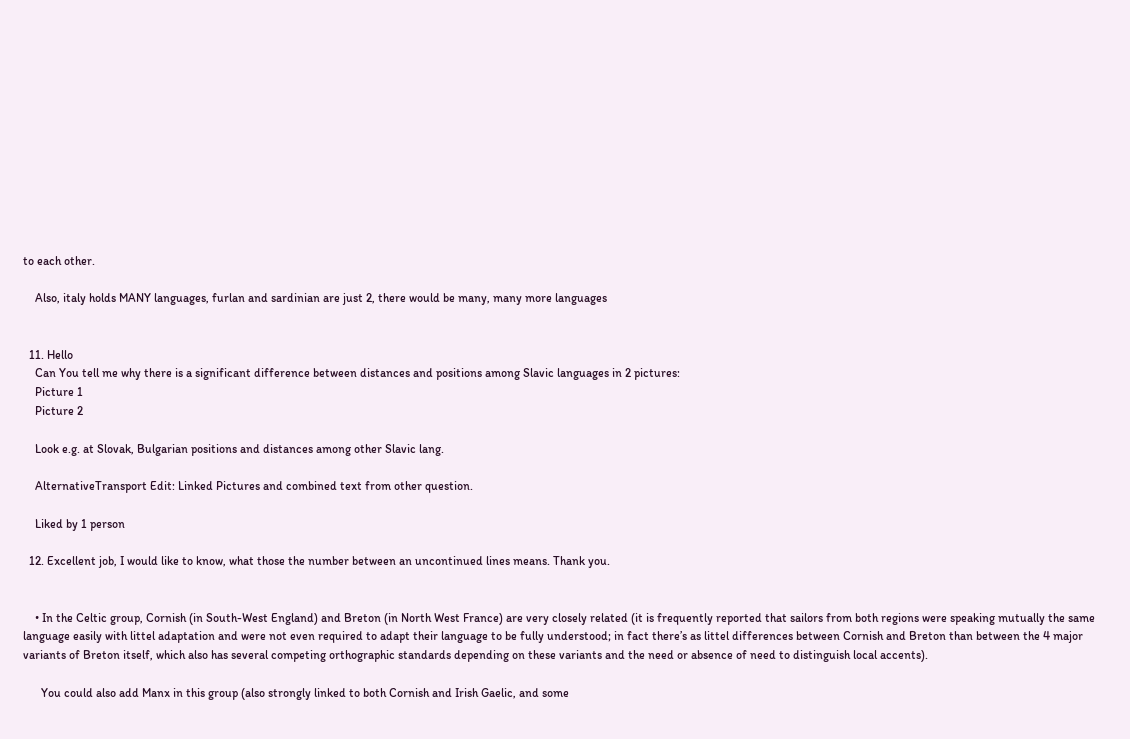to each other.

    Also, italy holds MANY languages, furlan and sardinian are just 2, there would be many, many more languages


  11. Hello
    Can You tell me why there is a significant difference between distances and positions among Slavic languages in 2 pictures:
    Picture 1
    Picture 2

    Look e.g. at Slovak, Bulgarian positions and distances among other Slavic lang.

    AlternativeTransport Edit: Linked Pictures and combined text from other question.

    Liked by 1 person

  12. Excellent job, I would like to know, what those the number between an uncontinued lines means. Thank you.


    • In the Celtic group, Cornish (in South-West England) and Breton (in North West France) are very closely related (it is frequently reported that sailors from both regions were speaking mutually the same language easily with littel adaptation and were not even required to adapt their language to be fully understood; in fact there’s as littel differences between Cornish and Breton than between the 4 major variants of Breton itself, which also has several competing orthographic standards depending on these variants and the need or absence of need to distinguish local accents).

      You could also add Manx in this group (also strongly linked to both Cornish and Irish Gaelic, and some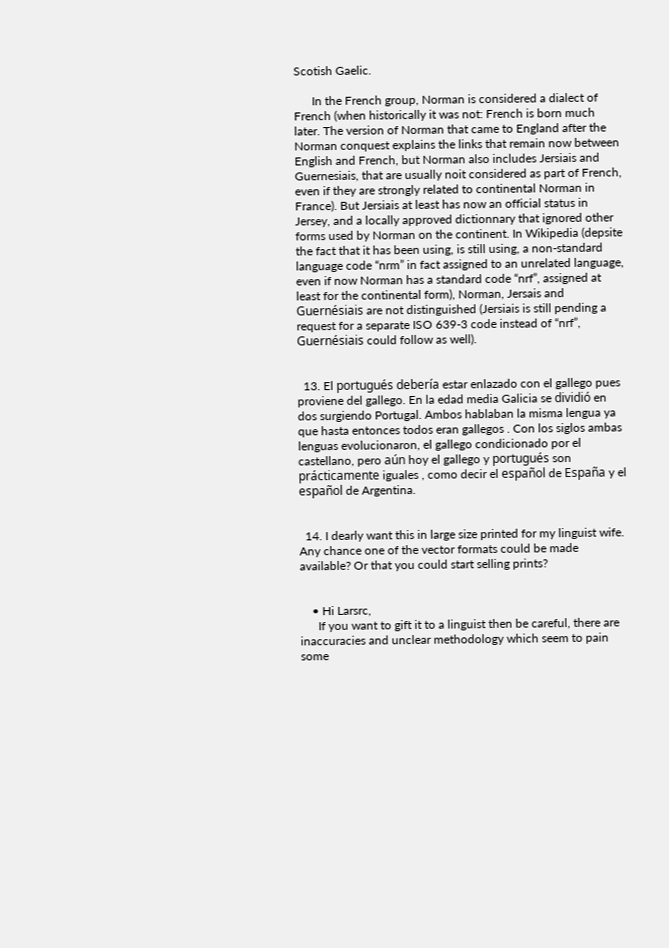Scotish Gaelic.

      In the French group, Norman is considered a dialect of French (when historically it was not: French is born much later. The version of Norman that came to England after the Norman conquest explains the links that remain now between English and French, but Norman also includes Jersiais and Guernesiais, that are usually noit considered as part of French, even if they are strongly related to continental Norman in France). But Jersiais at least has now an official status in Jersey, and a locally approved dictionnary that ignored other forms used by Norman on the continent. In Wikipedia (depsite the fact that it has been using, is still using, a non-standard language code “nrm” in fact assigned to an unrelated language, even if now Norman has a standard code “nrf”, assigned at least for the continental form), Norman, Jersais and Guernésiais are not distinguished (Jersiais is still pending a request for a separate ISO 639-3 code instead of “nrf”, Guernésiais could follow as well).


  13. El portugués debería estar enlazado con el gallego pues proviene del gallego. En la edad media Galicia se dividió en dos surgiendo Portugal. Ambos hablaban la misma lengua ya que hasta entonces todos eran gallegos . Con los siglos ambas lenguas evolucionaron, el gallego condicionado por el castellano, pero aún hoy el gallego y portugués son prácticamente iguales , como decir el español de España y el español de Argentina.


  14. I dearly want this in large size printed for my linguist wife. Any chance one of the vector formats could be made available? Or that you could start selling prints?


    • Hi Larsrc,
      If you want to gift it to a linguist then be careful, there are inaccuracies and unclear methodology which seem to pain some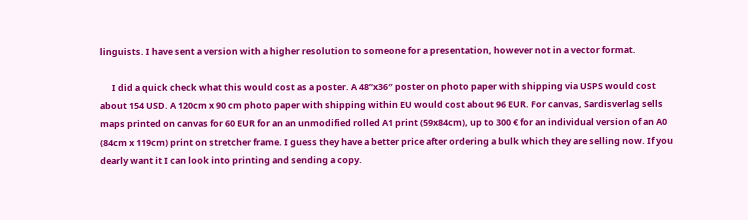linguists. I have sent a version with a higher resolution to someone for a presentation, however not in a vector format.

      I did a quick check what this would cost as a poster. A 48”x36″ poster on photo paper with shipping via USPS would cost about 154 USD. A 120cm x 90 cm photo paper with shipping within EU would cost about 96 EUR. For canvas, Sardisverlag sells maps printed on canvas for 60 EUR for an an unmodified rolled A1 print (59x84cm), up to 300 € for an individual version of an A0 (84cm x 119cm) print on stretcher frame. I guess they have a better price after ordering a bulk which they are selling now. If you dearly want it I can look into printing and sending a copy.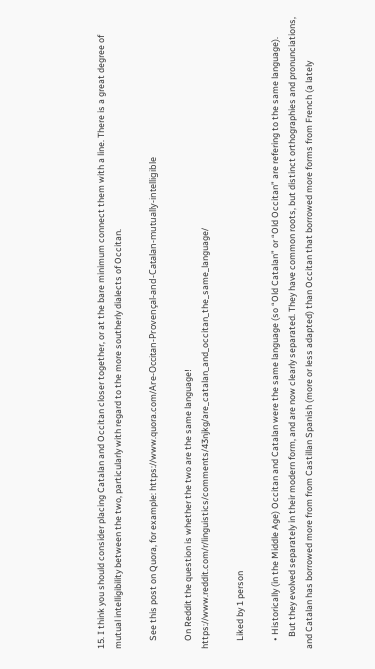15. I think you should consider placing Catalan and Occitan closer together, or at the bare minimum connect them with a line. There is a great degree of mutual intelligibility between the two, particularly with regard to the more southerly dialects of Occitan.

    See this post on Quora, for example: https://www.quora.com/Are-Occitan-Provençal-and-Catalan-mutually-intelligible

    On Reddit the question is whether the two are the same language! https://www.reddit.com/r/linguistics/comments/43njkg/are_catalan_and_occitan_the_same_language/

    Liked by 1 person

    • Historically (in the Middle Age) Occitan and Catalan were the same language (so “Old Catalan” or “Old Occitan” are refering to the same language).
      But they evolved separately in their modern form, and are now clearly separated. They have common roots, but distinct orthographies and pronunciations, and Catalan has borrowed more from from Castillan Spanish (more or less adapted) than Occitan that borrowed more forms from French (a lately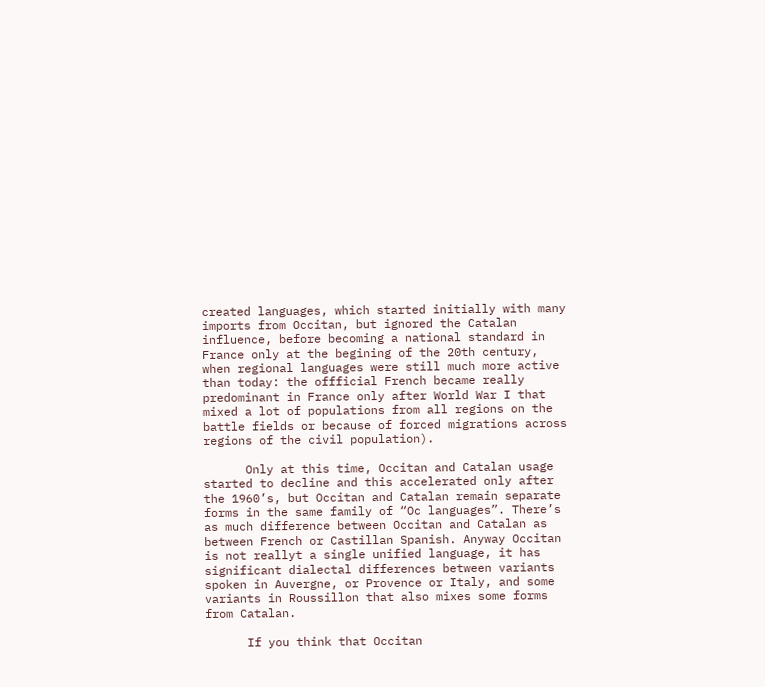created languages, which started initially with many imports from Occitan, but ignored the Catalan influence, before becoming a national standard in France only at the begining of the 20th century, when regional languages were still much more active than today: the offficial French became really predominant in France only after World War I that mixed a lot of populations from all regions on the battle fields or because of forced migrations across regions of the civil population).

      Only at this time, Occitan and Catalan usage started to decline and this accelerated only after the 1960’s, but Occitan and Catalan remain separate forms in the same family of “Oc languages”. There’s as much difference between Occitan and Catalan as between French or Castillan Spanish. Anyway Occitan is not reallyt a single unified language, it has significant dialectal differences between variants spoken in Auvergne, or Provence or Italy, and some variants in Roussillon that also mixes some forms from Catalan.

      If you think that Occitan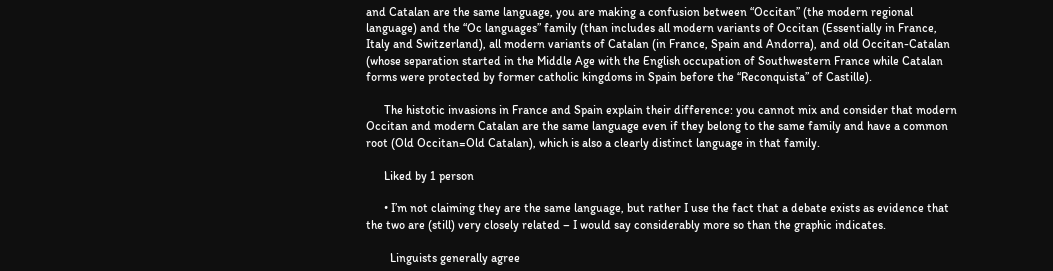and Catalan are the same language, you are making a confusion between “Occitan” (the modern regional language) and the “Oc languages” family (than includes all modern variants of Occitan (Essentially in France, Italy and Switzerland), all modern variants of Catalan (in France, Spain and Andorra), and old Occitan-Catalan (whose separation started in the Middle Age with the English occupation of Southwestern France while Catalan forms were protected by former catholic kingdoms in Spain before the “Reconquista” of Castille).

      The histotic invasions in France and Spain explain their difference: you cannot mix and consider that modern Occitan and modern Catalan are the same language even if they belong to the same family and have a common root (Old Occitan=Old Catalan), which is also a clearly distinct language in that family.

      Liked by 1 person

      • I’m not claiming they are the same language, but rather I use the fact that a debate exists as evidence that the two are (still) very closely related – I would say considerably more so than the graphic indicates.

        Linguists generally agree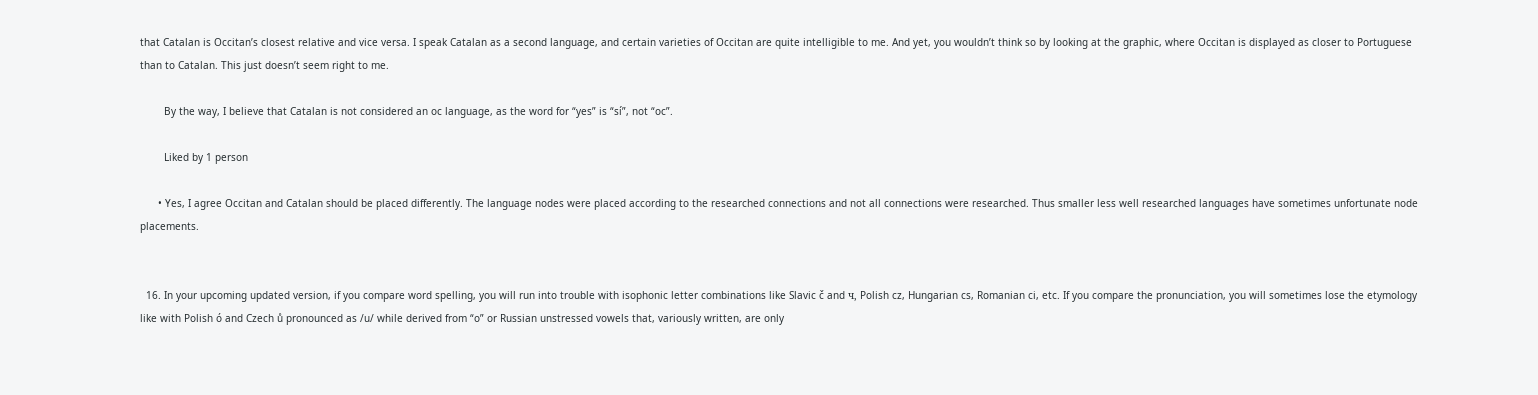that Catalan is Occitan’s closest relative and vice versa. I speak Catalan as a second language, and certain varieties of Occitan are quite intelligible to me. And yet, you wouldn’t think so by looking at the graphic, where Occitan is displayed as closer to Portuguese than to Catalan. This just doesn’t seem right to me.

        By the way, I believe that Catalan is not considered an oc language, as the word for “yes” is “sí”, not “oc”.

        Liked by 1 person

      • Yes, I agree Occitan and Catalan should be placed differently. The language nodes were placed according to the researched connections and not all connections were researched. Thus smaller less well researched languages have sometimes unfortunate node placements.


  16. In your upcoming updated version, if you compare word spelling, you will run into trouble with isophonic letter combinations like Slavic č and ч, Polish cz, Hungarian cs, Romanian ci, etc. If you compare the pronunciation, you will sometimes lose the etymology like with Polish ó and Czech ů pronounced as /u/ while derived from “o” or Russian unstressed vowels that, variously written, are only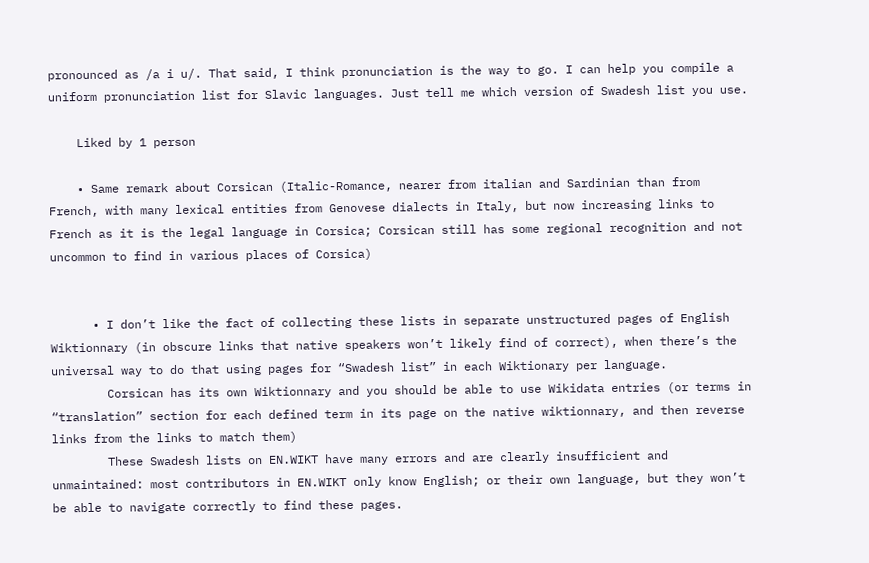pronounced as /a i u/. That said, I think pronunciation is the way to go. I can help you compile a uniform pronunciation list for Slavic languages. Just tell me which version of Swadesh list you use.

    Liked by 1 person

    • Same remark about Corsican (Italic-Romance, nearer from italian and Sardinian than from French, with many lexical entities from Genovese dialects in Italy, but now increasing links to French as it is the legal language in Corsica; Corsican still has some regional recognition and not uncommon to find in various places of Corsica)


      • I don’t like the fact of collecting these lists in separate unstructured pages of English Wiktionnary (in obscure links that native speakers won’t likely find of correct), when there’s the universal way to do that using pages for “Swadesh list” in each Wiktionary per language.
        Corsican has its own Wiktionnary and you should be able to use Wikidata entries (or terms in “translation” section for each defined term in its page on the native wiktionnary, and then reverse links from the links to match them)
        These Swadesh lists on EN.WIKT have many errors and are clearly insufficient and unmaintained: most contributors in EN.WIKT only know English; or their own language, but they won’t be able to navigate correctly to find these pages.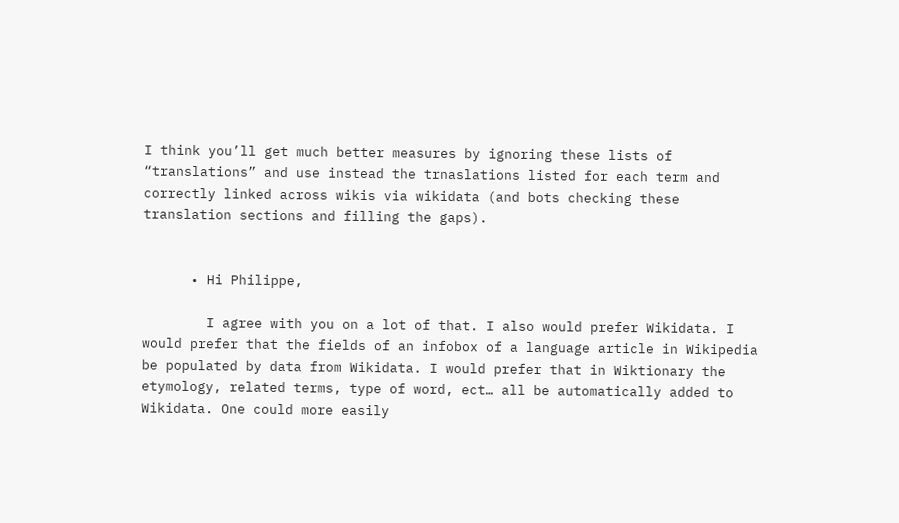I think you’ll get much better measures by ignoring these lists of “translations” and use instead the trnaslations listed for each term and correctly linked across wikis via wikidata (and bots checking these translation sections and filling the gaps).


      • Hi Philippe,

        I agree with you on a lot of that. I also would prefer Wikidata. I would prefer that the fields of an infobox of a language article in Wikipedia be populated by data from Wikidata. I would prefer that in Wiktionary the etymology, related terms, type of word, ect… all be automatically added to Wikidata. One could more easily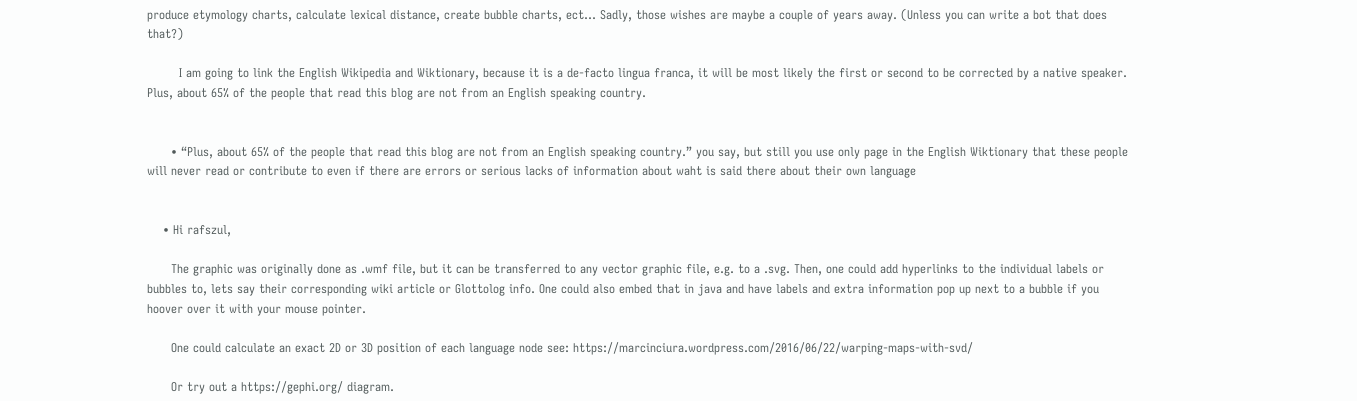produce etymology charts, calculate lexical distance, create bubble charts, ect… Sadly, those wishes are maybe a couple of years away. (Unless you can write a bot that does that?)

        I am going to link the English Wikipedia and Wiktionary, because it is a de-facto lingua franca, it will be most likely the first or second to be corrected by a native speaker. Plus, about 65% of the people that read this blog are not from an English speaking country.


      • “Plus, about 65% of the people that read this blog are not from an English speaking country.” you say, but still you use only page in the English Wiktionary that these people will never read or contribute to even if there are errors or serious lacks of information about waht is said there about their own language


    • Hi rafszul,

      The graphic was originally done as .wmf file, but it can be transferred to any vector graphic file, e.g. to a .svg. Then, one could add hyperlinks to the individual labels or bubbles to, lets say their corresponding wiki article or Glottolog info. One could also embed that in java and have labels and extra information pop up next to a bubble if you hoover over it with your mouse pointer.

      One could calculate an exact 2D or 3D position of each language node see: https://marcinciura.wordpress.com/2016/06/22/warping-maps-with-svd/

      Or try out a https://gephi.org/ diagram.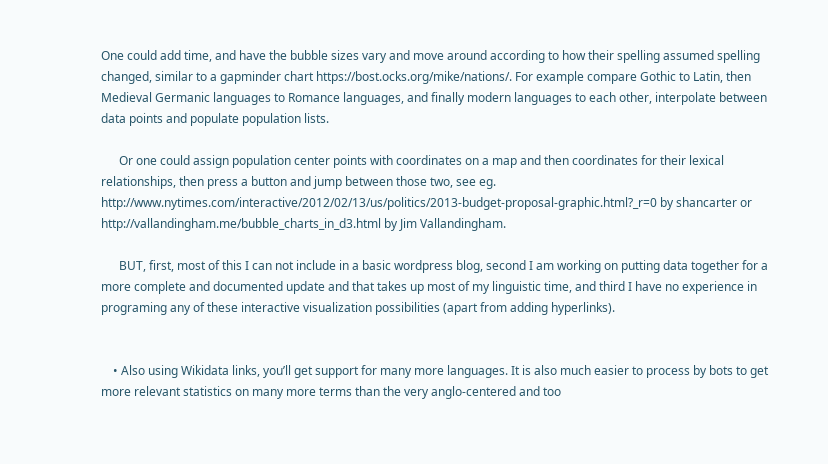One could add time, and have the bubble sizes vary and move around according to how their spelling assumed spelling changed, similar to a gapminder chart https://bost.ocks.org/mike/nations/. For example compare Gothic to Latin, then Medieval Germanic languages to Romance languages, and finally modern languages to each other, interpolate between data points and populate population lists.

      Or one could assign population center points with coordinates on a map and then coordinates for their lexical relationships, then press a button and jump between those two, see eg. http://www.nytimes.com/interactive/2012/02/13/us/politics/2013-budget-proposal-graphic.html?_r=0 by shancarter or http://vallandingham.me/bubble_charts_in_d3.html by Jim Vallandingham.

      BUT, first, most of this I can not include in a basic wordpress blog, second I am working on putting data together for a more complete and documented update and that takes up most of my linguistic time, and third I have no experience in programing any of these interactive visualization possibilities (apart from adding hyperlinks).


    • Also using Wikidata links, you’ll get support for many more languages. It is also much easier to process by bots to get more relevant statistics on many more terms than the very anglo-centered and too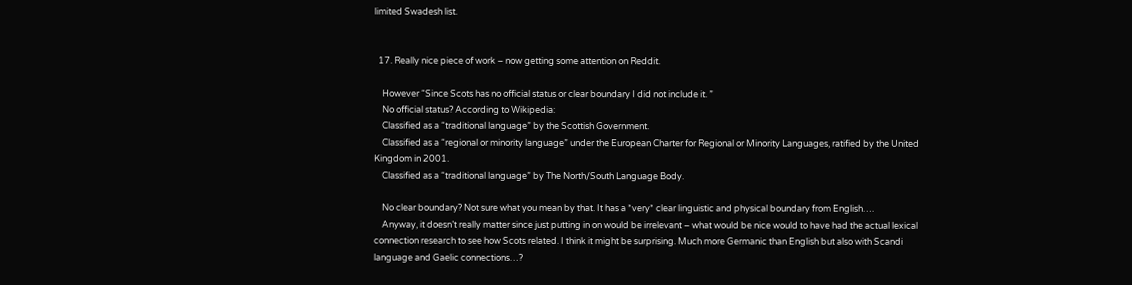limited Swadesh list.


  17. Really nice piece of work – now getting some attention on Reddit.

    However “Since Scots has no official status or clear boundary I did not include it. ”
    No official status? According to Wikipedia:
    Classified as a “traditional language” by the Scottish Government.
    Classified as a “regional or minority language” under the European Charter for Regional or Minority Languages, ratified by the United Kingdom in 2001.
    Classified as a “traditional language” by The North/South Language Body.

    No clear boundary? Not sure what you mean by that. It has a *very* clear linguistic and physical boundary from English….
    Anyway, it doesn’t really matter since just putting in on would be irrelevant – what would be nice would to have had the actual lexical connection research to see how Scots related. I think it might be surprising. Much more Germanic than English but also with Scandi language and Gaelic connections…?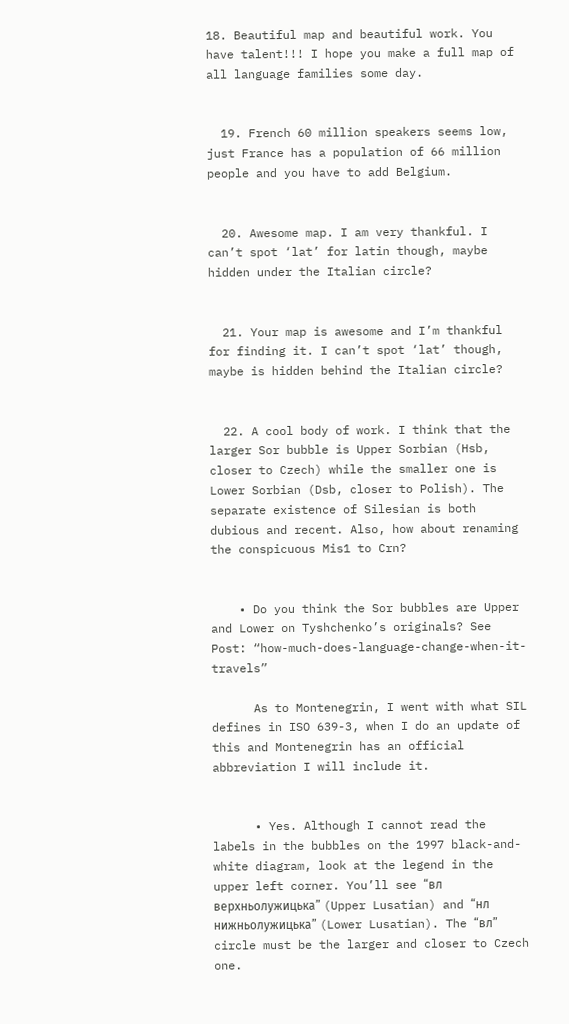18. Beautiful map and beautiful work. You have talent!!! I hope you make a full map of all language families some day.


  19. French 60 million speakers seems low, just France has a population of 66 million people and you have to add Belgium.


  20. Awesome map. I am very thankful. I can’t spot ‘lat’ for latin though, maybe hidden under the Italian circle?


  21. Your map is awesome and I’m thankful for finding it. I can’t spot ‘lat’ though, maybe is hidden behind the Italian circle?


  22. A cool body of work. I think that the larger Sor bubble is Upper Sorbian (Hsb, closer to Czech) while the smaller one is Lower Sorbian (Dsb, closer to Polish). The separate existence of Silesian is both dubious and recent. Also, how about renaming the conspicuous Mis1 to Crn?


    • Do you think the Sor bubbles are Upper and Lower on Tyshchenko’s originals? See Post: “how-much-does-language-change-when-it-travels”

      As to Montenegrin, I went with what SIL defines in ISO 639-3, when I do an update of this and Montenegrin has an official abbreviation I will include it.


      • Yes. Although I cannot read the labels in the bubbles on the 1997 black-and-white diagram, look at the legend in the upper left corner. You’ll see “вл верхньолужицька” (Upper Lusatian) and “нл нижньолужицька” (Lower Lusatian). The “вл” circle must be the larger and closer to Czech one.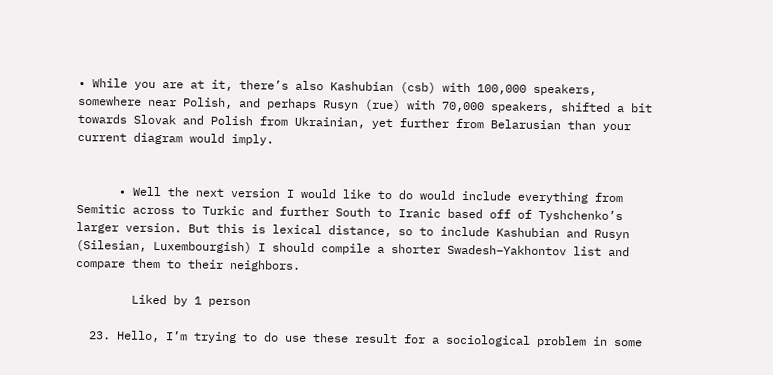• While you are at it, there’s also Kashubian (csb) with 100,000 speakers, somewhere near Polish, and perhaps Rusyn (rue) with 70,000 speakers, shifted a bit towards Slovak and Polish from Ukrainian, yet further from Belarusian than your current diagram would imply.


      • Well the next version I would like to do would include everything from Semitic across to Turkic and further South to Iranic based off of Tyshchenko’s larger version. But this is lexical distance, so to include Kashubian and Rusyn (Silesian, Luxembourgish) I should compile a shorter Swadesh–Yakhontov list and compare them to their neighbors.

        Liked by 1 person

  23. Hello, I’m trying to do use these result for a sociological problem in some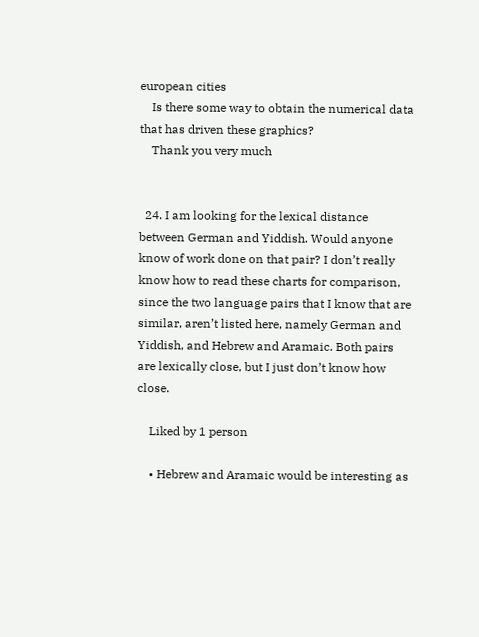european cities
    Is there some way to obtain the numerical data that has driven these graphics?
    Thank you very much


  24. I am looking for the lexical distance between German and Yiddish. Would anyone know of work done on that pair? I don’t really know how to read these charts for comparison, since the two language pairs that I know that are similar, aren’t listed here, namely German and Yiddish, and Hebrew and Aramaic. Both pairs are lexically close, but I just don’t know how close.

    Liked by 1 person

    • Hebrew and Aramaic would be interesting as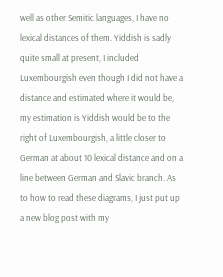well as other Semitic languages, I have no lexical distances of them. Yiddish is sadly quite small at present, I included Luxembourgish even though I did not have a distance and estimated where it would be, my estimation is Yiddish would be to the right of Luxembourgish, a little closer to German at about 10 lexical distance and on a line between German and Slavic branch. As to how to read these diagrams, I just put up a new blog post with my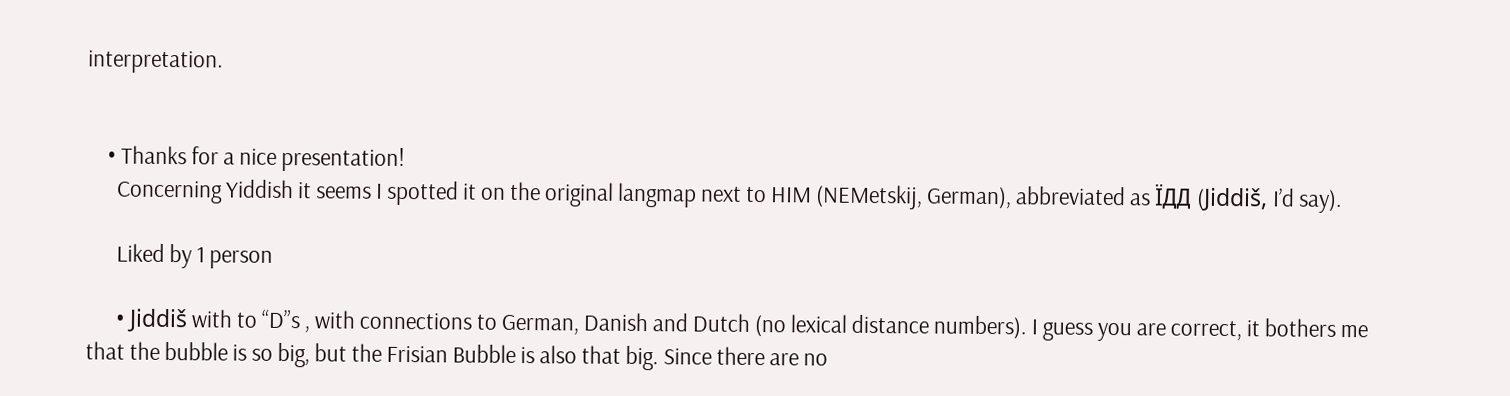interpretation.


    • Thanks for a nice presentation!
      Concerning Yiddish it seems I spotted it on the original langmap next to HIM (NEMetskij, German), abbreviated as ÏДД (Jiddiš, I’d say).

      Liked by 1 person

      • Jiddiš with to “D”s , with connections to German, Danish and Dutch (no lexical distance numbers). I guess you are correct, it bothers me that the bubble is so big, but the Frisian Bubble is also that big. Since there are no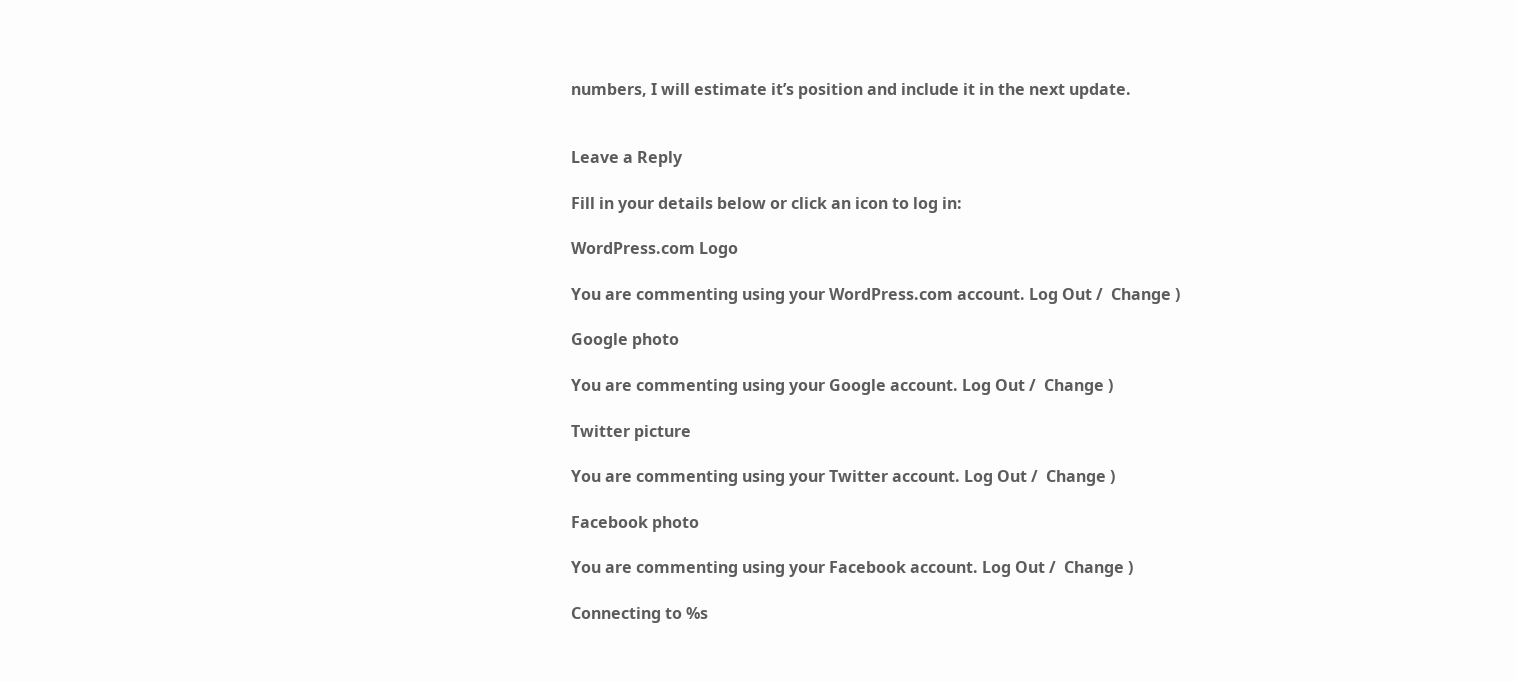numbers, I will estimate it’s position and include it in the next update.


Leave a Reply

Fill in your details below or click an icon to log in:

WordPress.com Logo

You are commenting using your WordPress.com account. Log Out /  Change )

Google photo

You are commenting using your Google account. Log Out /  Change )

Twitter picture

You are commenting using your Twitter account. Log Out /  Change )

Facebook photo

You are commenting using your Facebook account. Log Out /  Change )

Connecting to %s